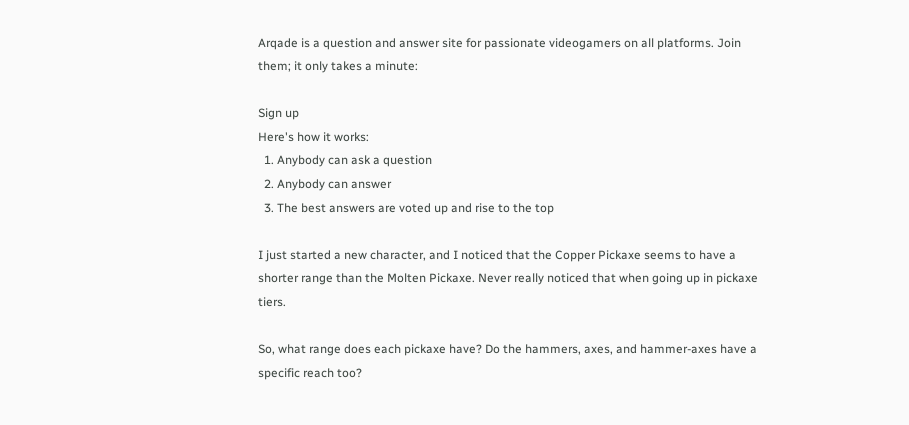Arqade is a question and answer site for passionate videogamers on all platforms. Join them; it only takes a minute:

Sign up
Here's how it works:
  1. Anybody can ask a question
  2. Anybody can answer
  3. The best answers are voted up and rise to the top

I just started a new character, and I noticed that the Copper Pickaxe seems to have a shorter range than the Molten Pickaxe. Never really noticed that when going up in pickaxe tiers.

So, what range does each pickaxe have? Do the hammers, axes, and hammer-axes have a specific reach too?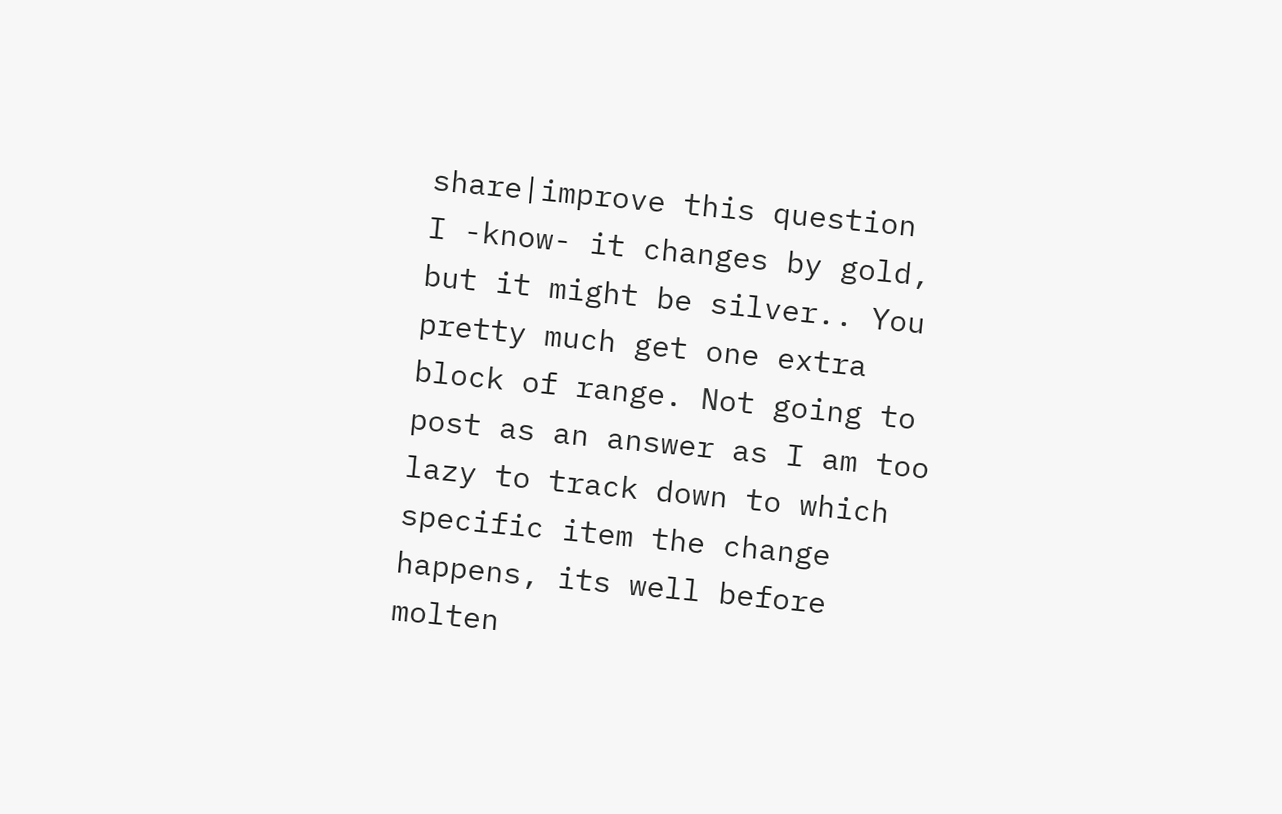share|improve this question
I -know- it changes by gold, but it might be silver.. You pretty much get one extra block of range. Not going to post as an answer as I am too lazy to track down to which specific item the change happens, its well before molten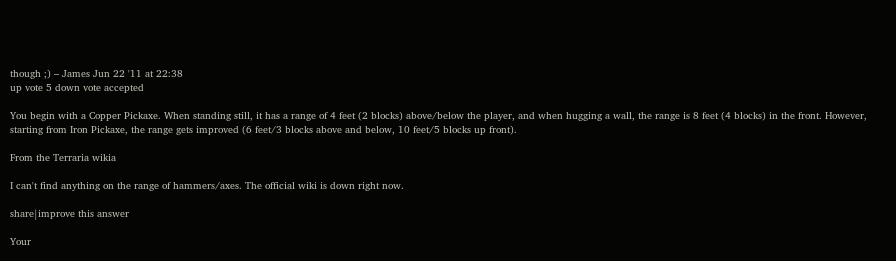though ;) – James Jun 22 '11 at 22:38
up vote 5 down vote accepted

You begin with a Copper Pickaxe. When standing still, it has a range of 4 feet (2 blocks) above/below the player, and when hugging a wall, the range is 8 feet (4 blocks) in the front. However, starting from Iron Pickaxe, the range gets improved (6 feet/3 blocks above and below, 10 feet/5 blocks up front).

From the Terraria wikia

I can't find anything on the range of hammers/axes. The official wiki is down right now.

share|improve this answer

Your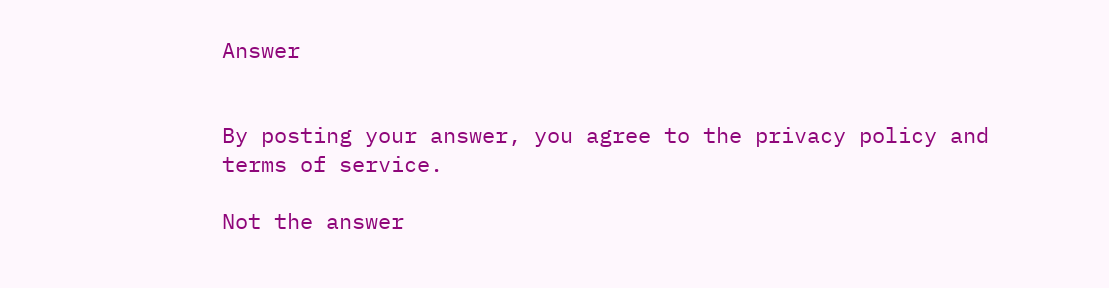Answer


By posting your answer, you agree to the privacy policy and terms of service.

Not the answer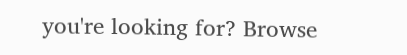you're looking for? Browse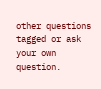other questions tagged or ask your own question.